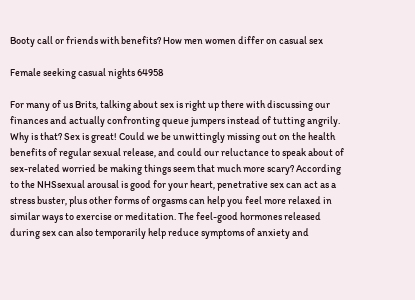Booty call or friends with benefits? How men women differ on casual sex

Female seeking casual nights 64958

For many of us Brits, talking about sex is right up there with discussing our finances and actually confronting queue jumpers instead of tutting angrily. Why is that? Sex is great! Could we be unwittingly missing out on the health benefits of regular sexual release, and could our reluctance to speak about of sex-related worried be making things seem that much more scary? According to the NHSsexual arousal is good for your heart, penetrative sex can act as a stress buster, plus other forms of orgasms can help you feel more relaxed in similar ways to exercise or meditation. The feel-good hormones released during sex can also temporarily help reduce symptoms of anxiety and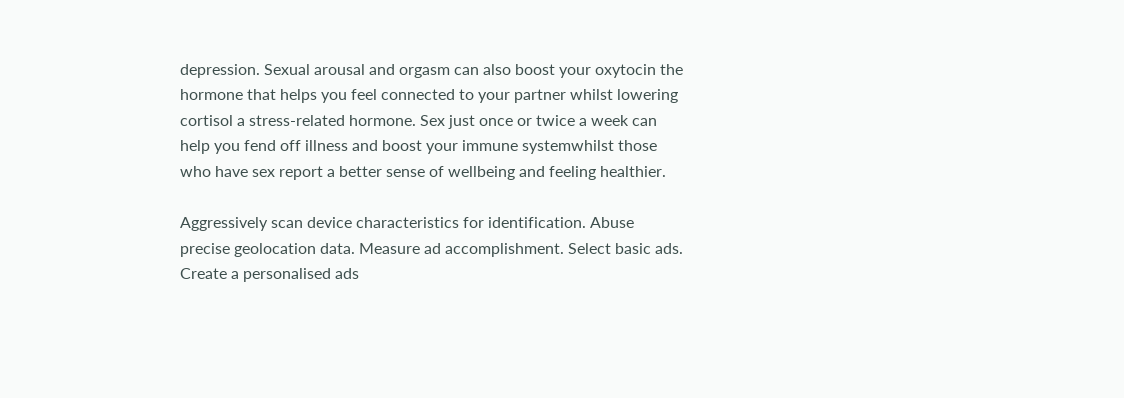depression. Sexual arousal and orgasm can also boost your oxytocin the hormone that helps you feel connected to your partner whilst lowering cortisol a stress-related hormone. Sex just once or twice a week can help you fend off illness and boost your immune systemwhilst those who have sex report a better sense of wellbeing and feeling healthier.

Aggressively scan device characteristics for identification. Abuse precise geolocation data. Measure ad accomplishment. Select basic ads. Create a personalised ads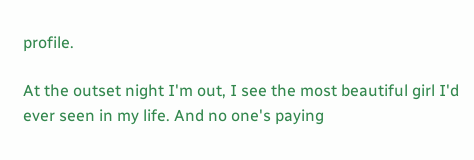profile.

At the outset night I'm out, I see the most beautiful girl I'd ever seen in my life. And no one's paying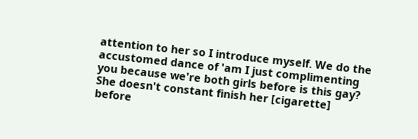attention to her so I introduce myself. We do the accustomed dance of 'am I just complimenting you because we're both girls before is this gay? She doesn't constant finish her [cigarette] before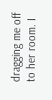dragging me off to her room. I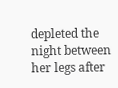depleted the night between her legs after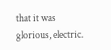that it was glorious, electric.